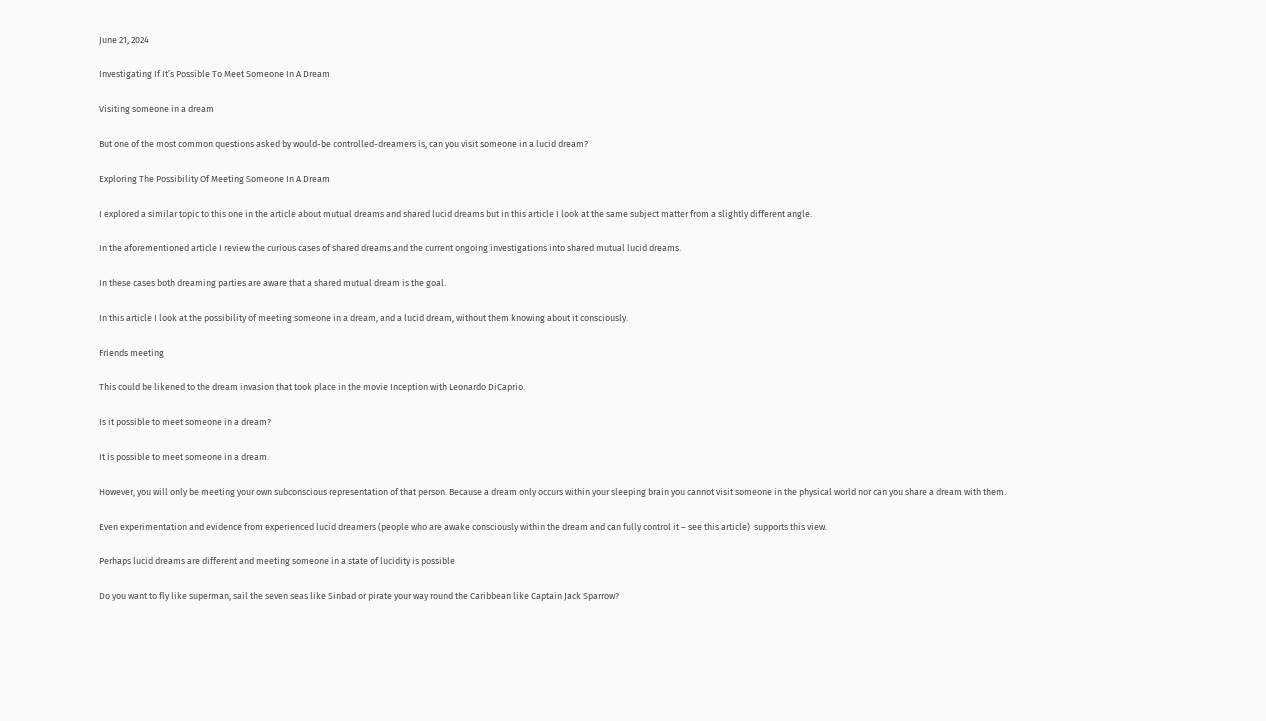June 21, 2024

Investigating If It’s Possible To Meet Someone In A Dream

Visiting someone in a dream

But one of the most common questions asked by would-be controlled-dreamers is, can you visit someone in a lucid dream?

Exploring The Possibility Of Meeting Someone In A Dream

I explored a similar topic to this one in the article about mutual dreams and shared lucid dreams but in this article I look at the same subject matter from a slightly different angle.

In the aforementioned article I review the curious cases of shared dreams and the current ongoing investigations into shared mutual lucid dreams.

In these cases both dreaming parties are aware that a shared mutual dream is the goal.

In this article I look at the possibility of meeting someone in a dream, and a lucid dream, without them knowing about it consciously.

Friends meeting

This could be likened to the dream invasion that took place in the movie Inception with Leonardo DiCaprio.

Is it possible to meet someone in a dream?

It is possible to meet someone in a dream.

However, you will only be meeting your own subconscious representation of that person. Because a dream only occurs within your sleeping brain you cannot visit someone in the physical world nor can you share a dream with them.

Even experimentation and evidence from experienced lucid dreamers (people who are awake consciously within the dream and can fully control it – see this article)  supports this view.

Perhaps lucid dreams are different and meeting someone in a state of lucidity is possible

Do you want to fly like superman, sail the seven seas like Sinbad or pirate your way round the Caribbean like Captain Jack Sparrow?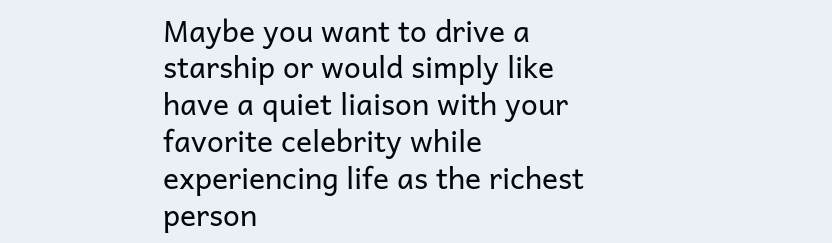Maybe you want to drive a starship or would simply like have a quiet liaison with your favorite celebrity while experiencing life as the richest person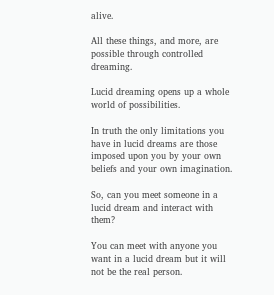alive.

All these things, and more, are possible through controlled dreaming.

Lucid dreaming opens up a whole world of possibilities.

In truth the only limitations you have in lucid dreams are those imposed upon you by your own beliefs and your own imagination.

So, can you meet someone in a lucid dream and interact with them?

You can meet with anyone you want in a lucid dream but it will not be the real person.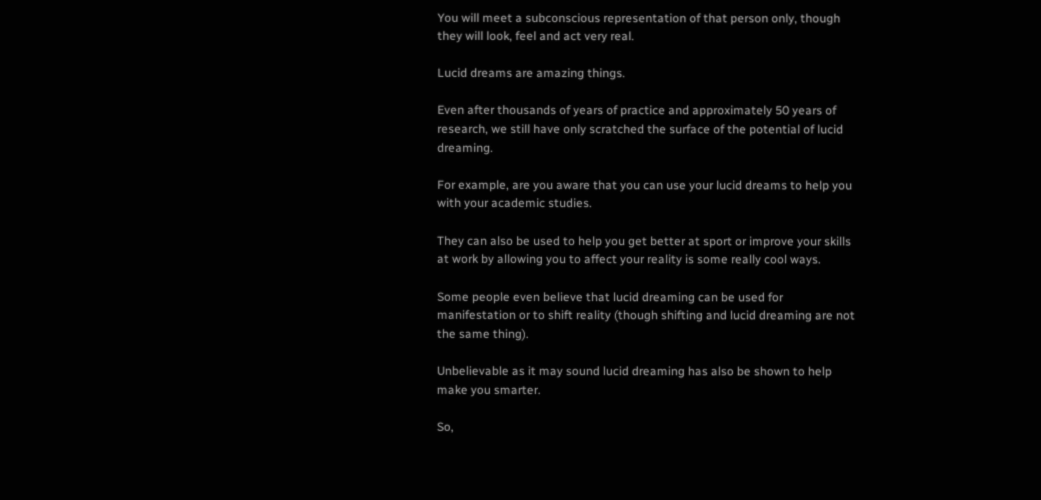You will meet a subconscious representation of that person only, though they will look, feel and act very real.

Lucid dreams are amazing things.

Even after thousands of years of practice and approximately 50 years of research, we still have only scratched the surface of the potential of lucid dreaming.

For example, are you aware that you can use your lucid dreams to help you with your academic studies.

They can also be used to help you get better at sport or improve your skills at work by allowing you to affect your reality is some really cool ways.

Some people even believe that lucid dreaming can be used for manifestation or to shift reality (though shifting and lucid dreaming are not the same thing).

Unbelievable as it may sound lucid dreaming has also be shown to help make you smarter.

So,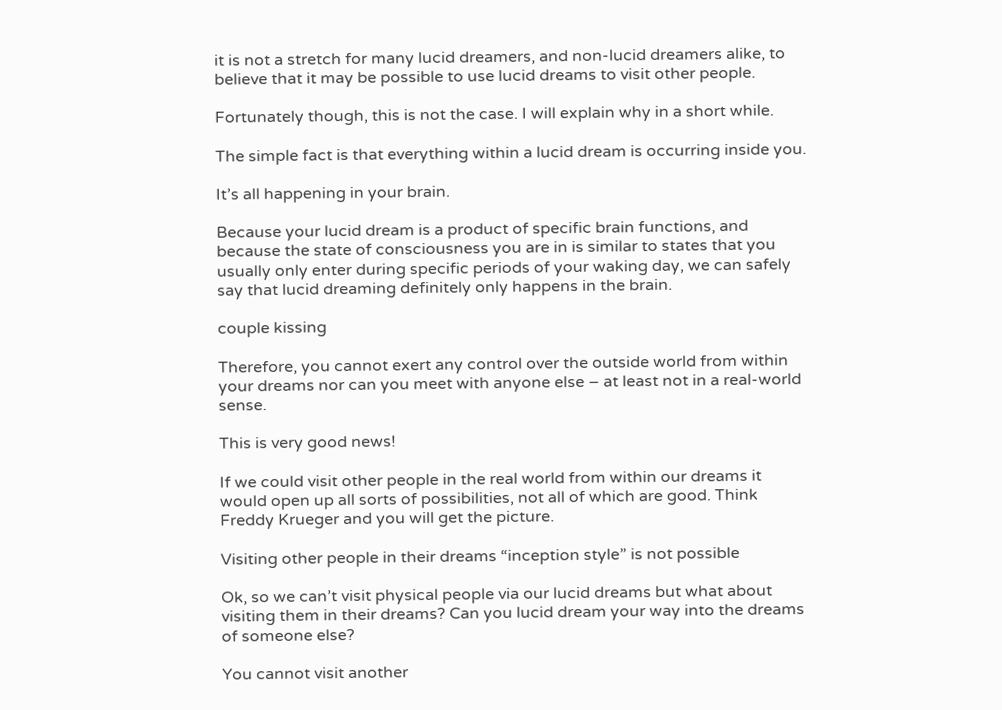it is not a stretch for many lucid dreamers, and non-lucid dreamers alike, to believe that it may be possible to use lucid dreams to visit other people.

Fortunately though, this is not the case. I will explain why in a short while.

The simple fact is that everything within a lucid dream is occurring inside you.

It’s all happening in your brain.

Because your lucid dream is a product of specific brain functions, and because the state of consciousness you are in is similar to states that you usually only enter during specific periods of your waking day, we can safely say that lucid dreaming definitely only happens in the brain.

couple kissing

Therefore, you cannot exert any control over the outside world from within your dreams nor can you meet with anyone else – at least not in a real-world sense.

This is very good news!

If we could visit other people in the real world from within our dreams it would open up all sorts of possibilities, not all of which are good. Think Freddy Krueger and you will get the picture.

Visiting other people in their dreams “inception style” is not possible

Ok, so we can’t visit physical people via our lucid dreams but what about visiting them in their dreams? Can you lucid dream your way into the dreams of someone else?

You cannot visit another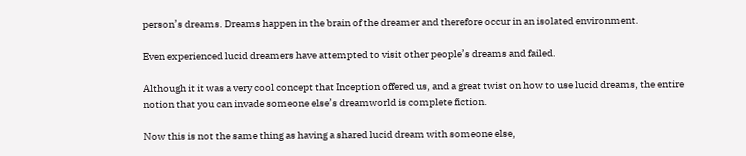person’s dreams. Dreams happen in the brain of the dreamer and therefore occur in an isolated environment.

Even experienced lucid dreamers have attempted to visit other people’s dreams and failed.

Although it it was a very cool concept that Inception offered us, and a great twist on how to use lucid dreams, the entire notion that you can invade someone else’s dreamworld is complete fiction.

Now this is not the same thing as having a shared lucid dream with someone else,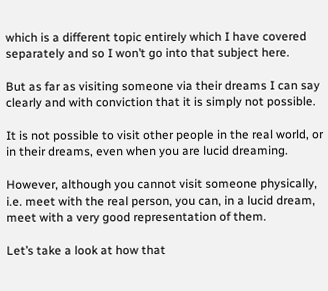which is a different topic entirely which I have covered separately and so I won’t go into that subject here.

But as far as visiting someone via their dreams I can say clearly and with conviction that it is simply not possible.

It is not possible to visit other people in the real world, or in their dreams, even when you are lucid dreaming.

However, although you cannot visit someone physically, i.e. meet with the real person, you can, in a lucid dream, meet with a very good representation of them.

Let’s take a look at how that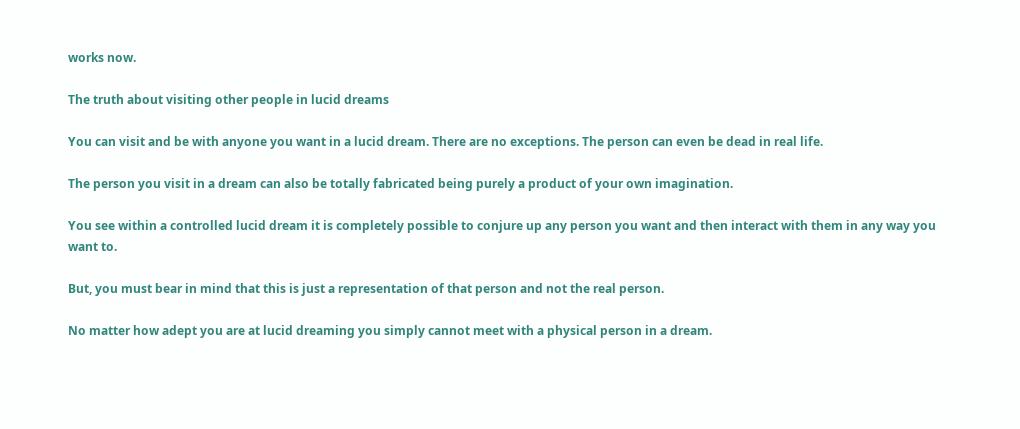works now.

The truth about visiting other people in lucid dreams

You can visit and be with anyone you want in a lucid dream. There are no exceptions. The person can even be dead in real life.

The person you visit in a dream can also be totally fabricated being purely a product of your own imagination.

You see within a controlled lucid dream it is completely possible to conjure up any person you want and then interact with them in any way you want to.

But, you must bear in mind that this is just a representation of that person and not the real person.

No matter how adept you are at lucid dreaming you simply cannot meet with a physical person in a dream.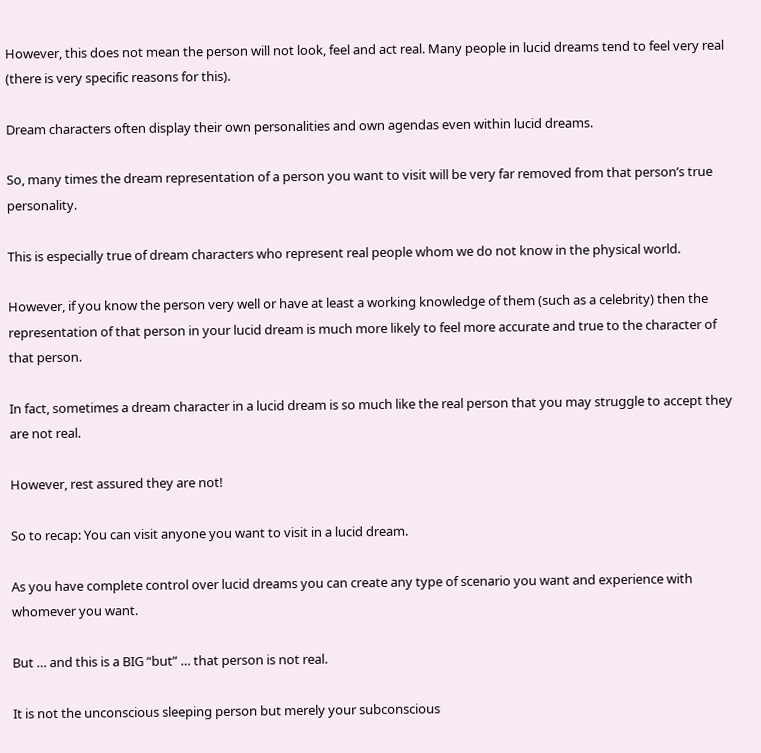However, this does not mean the person will not look, feel and act real. Many people in lucid dreams tend to feel very real (there is very specific reasons for this).

Dream characters often display their own personalities and own agendas even within lucid dreams.

So, many times the dream representation of a person you want to visit will be very far removed from that person’s true personality.

This is especially true of dream characters who represent real people whom we do not know in the physical world.

However, if you know the person very well or have at least a working knowledge of them (such as a celebrity) then the representation of that person in your lucid dream is much more likely to feel more accurate and true to the character of that person.

In fact, sometimes a dream character in a lucid dream is so much like the real person that you may struggle to accept they are not real.

However, rest assured they are not!

So to recap: You can visit anyone you want to visit in a lucid dream.

As you have complete control over lucid dreams you can create any type of scenario you want and experience with whomever you want.

But … and this is a BIG “but” … that person is not real.

It is not the unconscious sleeping person but merely your subconscious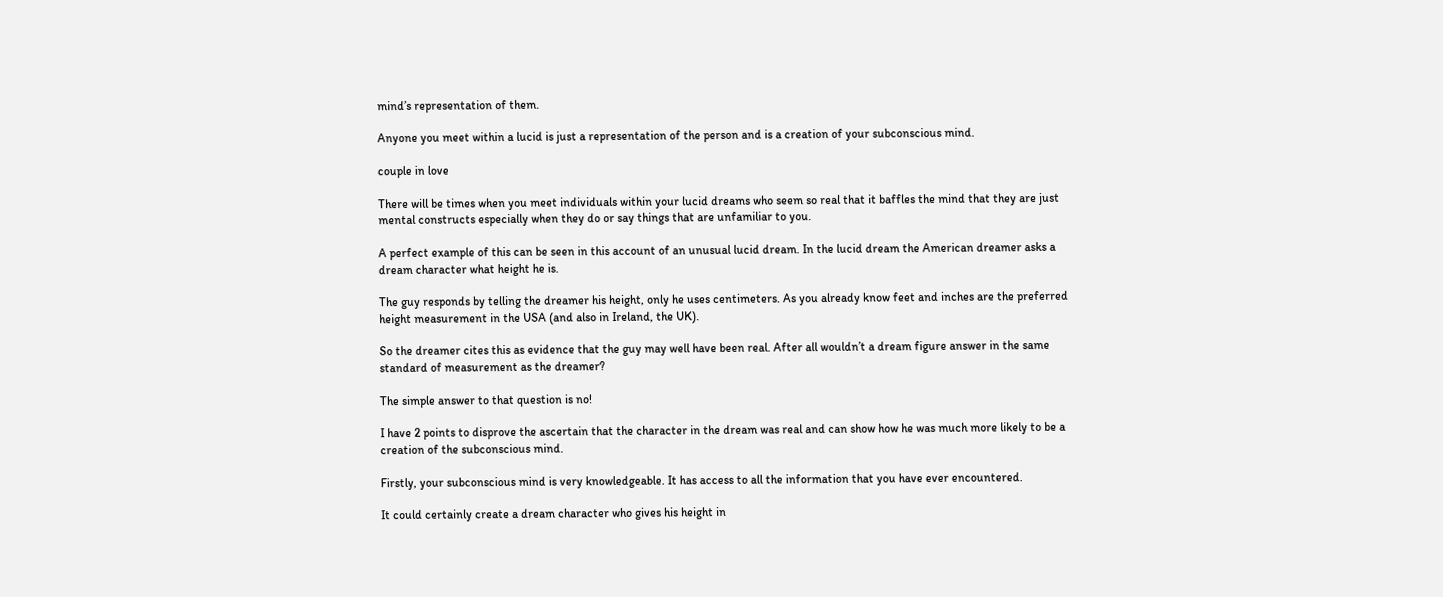mind’s representation of them.

Anyone you meet within a lucid is just a representation of the person and is a creation of your subconscious mind.

couple in love

There will be times when you meet individuals within your lucid dreams who seem so real that it baffles the mind that they are just mental constructs especially when they do or say things that are unfamiliar to you.

A perfect example of this can be seen in this account of an unusual lucid dream. In the lucid dream the American dreamer asks a dream character what height he is.

The guy responds by telling the dreamer his height, only he uses centimeters. As you already know feet and inches are the preferred height measurement in the USA (and also in Ireland, the UK).

So the dreamer cites this as evidence that the guy may well have been real. After all wouldn’t a dream figure answer in the same standard of measurement as the dreamer?

The simple answer to that question is no!

I have 2 points to disprove the ascertain that the character in the dream was real and can show how he was much more likely to be a creation of the subconscious mind.

Firstly, your subconscious mind is very knowledgeable. It has access to all the information that you have ever encountered.

It could certainly create a dream character who gives his height in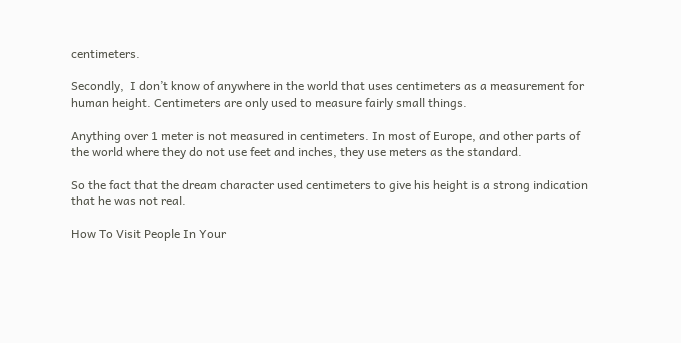centimeters.

Secondly,  I don’t know of anywhere in the world that uses centimeters as a measurement for human height. Centimeters are only used to measure fairly small things.

Anything over 1 meter is not measured in centimeters. In most of Europe, and other parts of the world where they do not use feet and inches, they use meters as the standard.

So the fact that the dream character used centimeters to give his height is a strong indication that he was not real.

How To Visit People In Your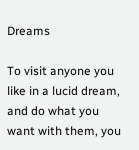Dreams

To visit anyone you like in a lucid dream, and do what you want with them, you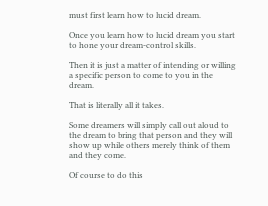must first learn how to lucid dream.

Once you learn how to lucid dream you start to hone your dream-control skills.

Then it is just a matter of intending or willing a specific person to come to you in the dream.

That is literally all it takes.

Some dreamers will simply call out aloud to the dream to bring that person and they will show up while others merely think of them and they come.

Of course to do this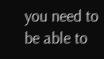you need to be able to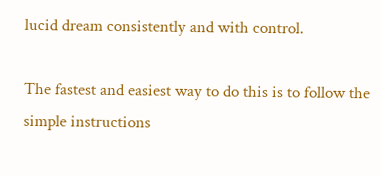lucid dream consistently and with control.

The fastest and easiest way to do this is to follow the simple instructions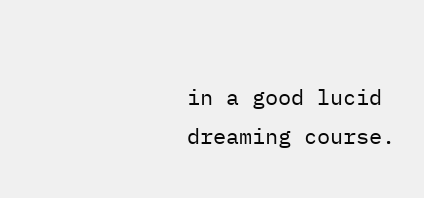in a good lucid dreaming course.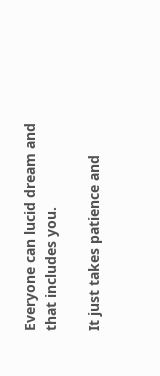Everyone can lucid dream and that includes you.

It just takes patience and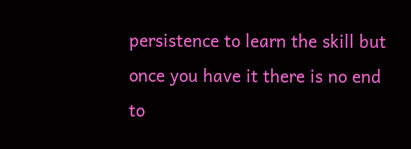persistence to learn the skill but once you have it there is no end to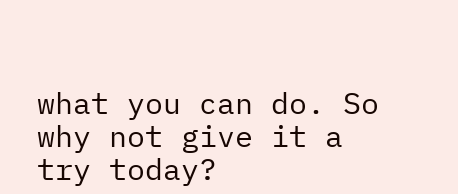what you can do. So why not give it a try today?